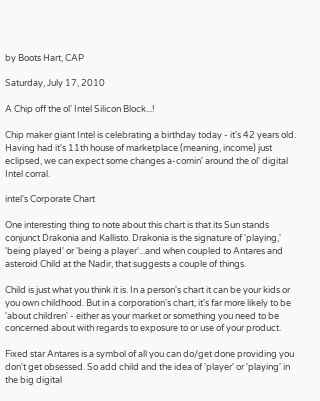by Boots Hart, CAP

Saturday, July 17, 2010

A Chip off the ol' Intel Silicon Block...!

Chip maker giant Intel is celebrating a birthday today - it's 42 years old. Having had it's 11th house of marketplace (meaning, income) just eclipsed, we can expect some changes a-comin' around the ol' digital Intel corral.

intel's Corporate Chart

One interesting thing to note about this chart is that its Sun stands conjunct Drakonia and Kallisto. Drakonia is the signature of 'playing,' 'being played' or 'being a player'...and when coupled to Antares and asteroid Child at the Nadir, that suggests a couple of things.

Child is just what you think it is. In a person's chart it can be your kids or you own childhood. But in a corporation's chart, it's far more likely to be 'about children' - either as your market or something you need to be concerned about with regards to exposure to or use of your product.

Fixed star Antares is a symbol of all you can do/get done providing you don't get obsessed. So add child and the idea of 'player' or 'playing' in the big digital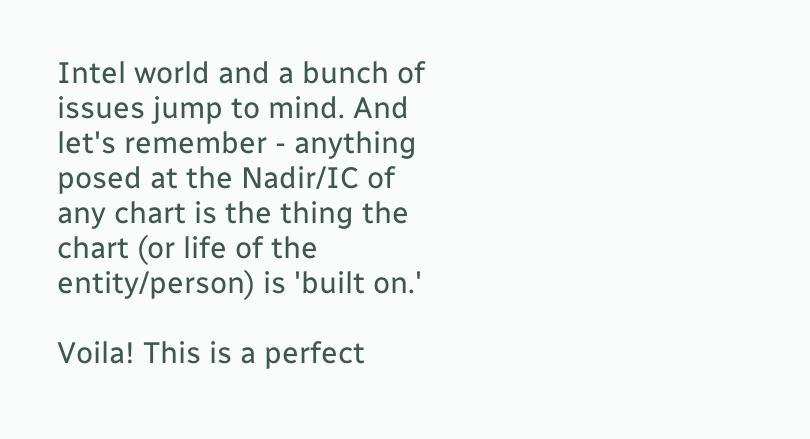Intel world and a bunch of issues jump to mind. And let's remember - anything posed at the Nadir/IC of any chart is the thing the chart (or life of the entity/person) is 'built on.'

Voila! This is a perfect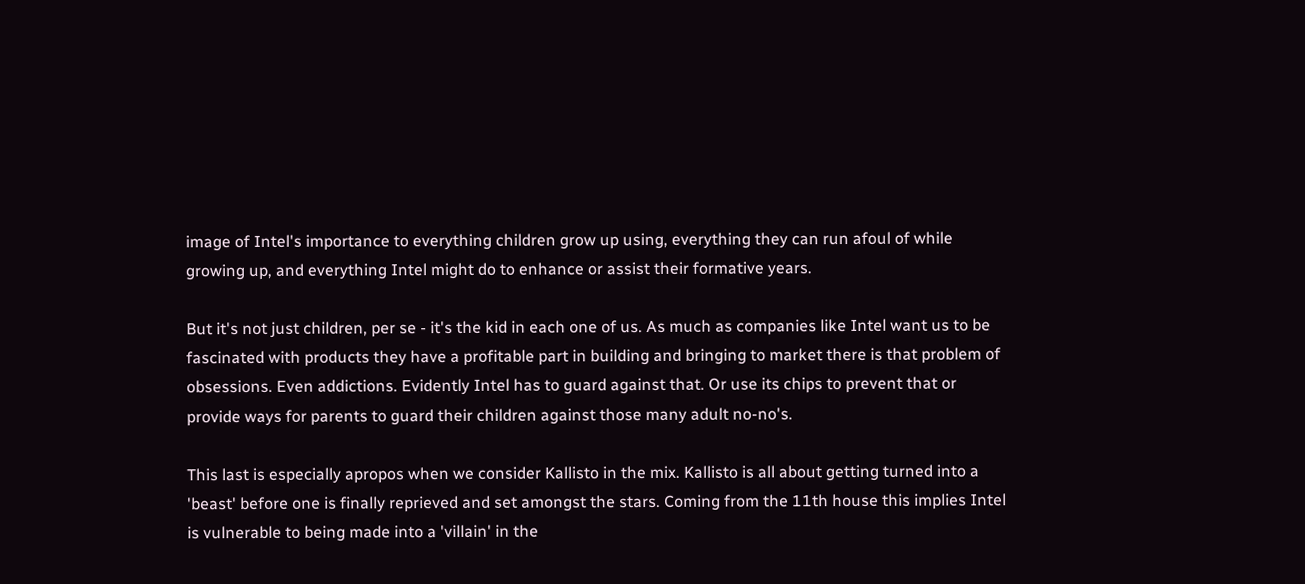image of Intel's importance to everything children grow up using, everything they can run afoul of while growing up, and everything Intel might do to enhance or assist their formative years.

But it's not just children, per se - it's the kid in each one of us. As much as companies like Intel want us to be fascinated with products they have a profitable part in building and bringing to market there is that problem of obsessions. Even addictions. Evidently Intel has to guard against that. Or use its chips to prevent that or provide ways for parents to guard their children against those many adult no-no's.

This last is especially apropos when we consider Kallisto in the mix. Kallisto is all about getting turned into a 'beast' before one is finally reprieved and set amongst the stars. Coming from the 11th house this implies Intel is vulnerable to being made into a 'villain' in the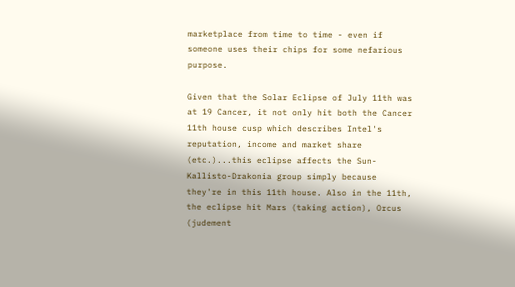marketplace from time to time - even if someone uses their chips for some nefarious purpose.

Given that the Solar Eclipse of July 11th was at 19 Cancer, it not only hit both the Cancer 11th house cusp which describes Intel's reputation, income and market share (etc.)...this eclipse affects the Sun-Kallisto-Drakonia group simply because they're in this 11th house. Also in the 11th, the eclipse hit Mars (taking action), Orcus (judement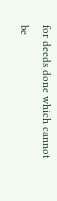for deeds done which cannot be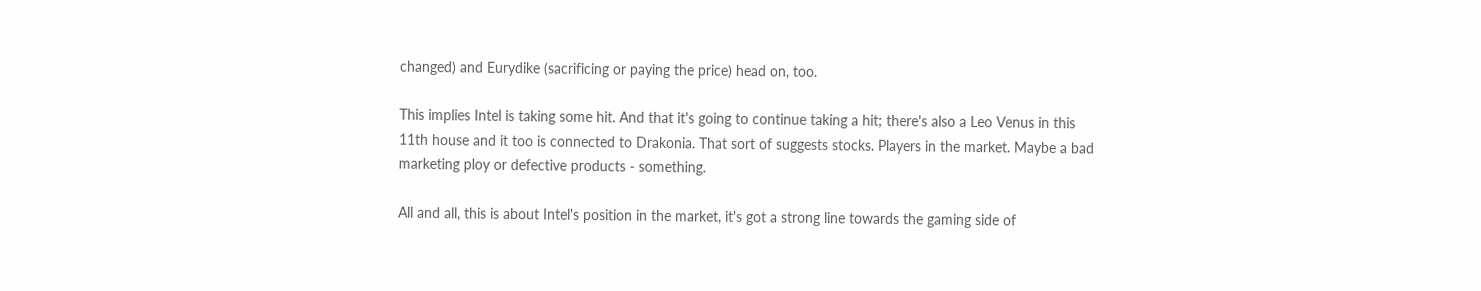changed) and Eurydike (sacrificing or paying the price) head on, too.

This implies Intel is taking some hit. And that it's going to continue taking a hit; there's also a Leo Venus in this 11th house and it too is connected to Drakonia. That sort of suggests stocks. Players in the market. Maybe a bad marketing ploy or defective products - something.

All and all, this is about Intel's position in the market, it's got a strong line towards the gaming side of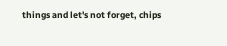things and let's not forget, chips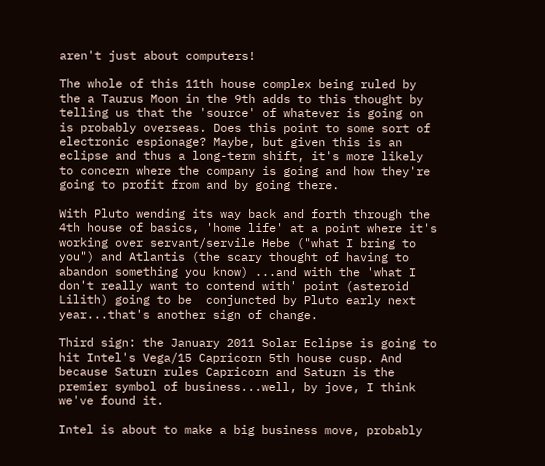aren't just about computers!

The whole of this 11th house complex being ruled by the a Taurus Moon in the 9th adds to this thought by telling us that the 'source' of whatever is going on is probably overseas. Does this point to some sort of electronic espionage? Maybe, but given this is an eclipse and thus a long-term shift, it's more likely to concern where the company is going and how they're going to profit from and by going there.

With Pluto wending its way back and forth through the 4th house of basics, 'home life' at a point where it's working over servant/servile Hebe ("what I bring to you") and Atlantis (the scary thought of having to abandon something you know) ...and with the 'what I don't really want to contend with' point (asteroid Lilith) going to be  conjuncted by Pluto early next year...that's another sign of change.

Third sign: the January 2011 Solar Eclipse is going to hit Intel's Vega/15 Capricorn 5th house cusp. And because Saturn rules Capricorn and Saturn is the premier symbol of business...well, by jove, I think we've found it.

Intel is about to make a big business move, probably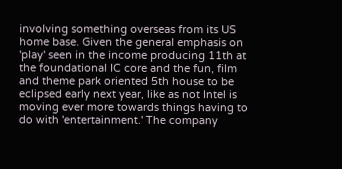involving something overseas from its US home base. Given the general emphasis on 'play' seen in the income producing 11th at the foundational IC core and the fun, film and theme park oriented 5th house to be eclipsed early next year, like as not Intel is moving ever more towards things having to do with 'entertainment.' The company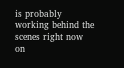is probably working behind the scenes right now on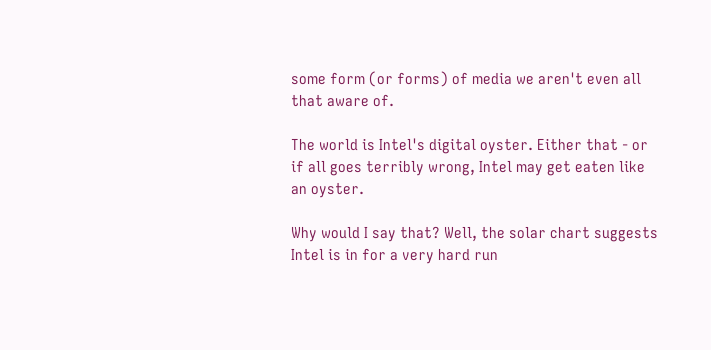some form (or forms) of media we aren't even all that aware of.

The world is Intel's digital oyster. Either that - or if all goes terribly wrong, Intel may get eaten like an oyster.

Why would I say that? Well, the solar chart suggests Intel is in for a very hard run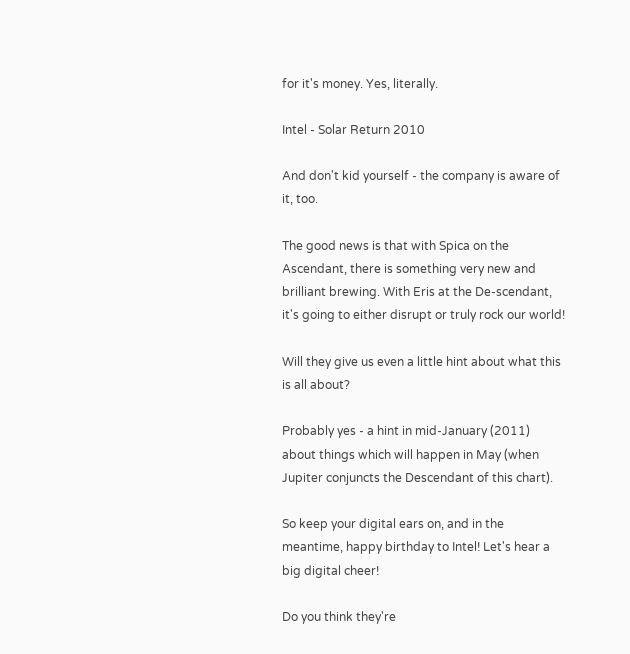for it's money. Yes, literally.

Intel - Solar Return 2010

And don't kid yourself - the company is aware of it, too.

The good news is that with Spica on the Ascendant, there is something very new and brilliant brewing. With Eris at the De-scendant, it's going to either disrupt or truly rock our world!

Will they give us even a little hint about what this is all about?

Probably yes - a hint in mid-January (2011) about things which will happen in May (when Jupiter conjuncts the Descendant of this chart).

So keep your digital ears on, and in the meantime, happy birthday to Intel! Let's hear a big digital cheer!

Do you think they're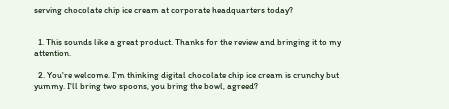serving chocolate chip ice cream at corporate headquarters today?


  1. This sounds like a great product. Thanks for the review and bringing it to my attention.

  2. You're welcome. I'm thinking digital chocolate chip ice cream is crunchy but yummy. I'll bring two spoons, you bring the bowl, agreed?